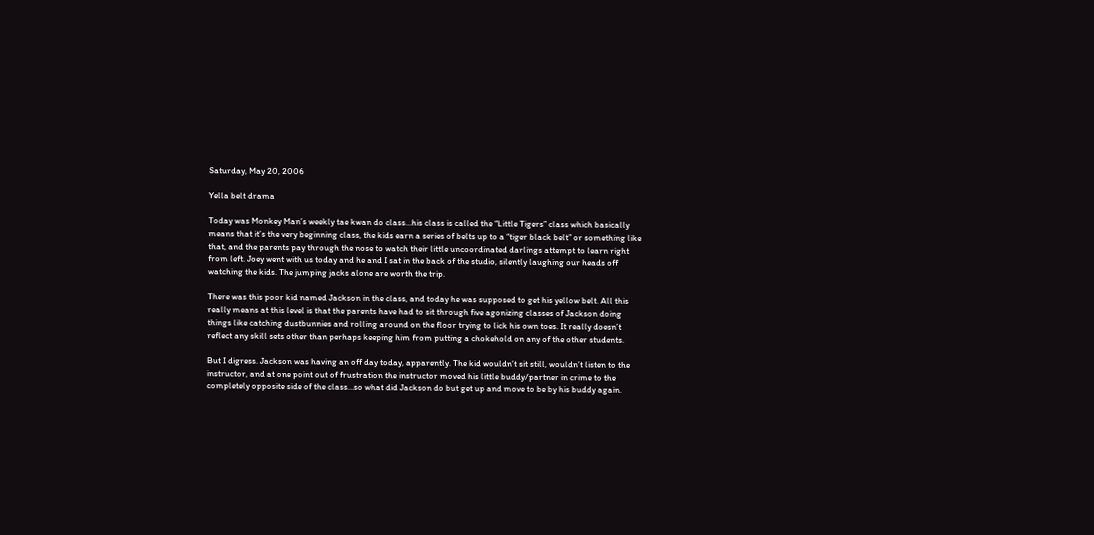Saturday, May 20, 2006

Yella belt drama

Today was Monkey Man’s weekly tae kwan do class…his class is called the “Little Tigers” class which basically means that it’s the very beginning class, the kids earn a series of belts up to a “tiger black belt” or something like that, and the parents pay through the nose to watch their little uncoordinated darlings attempt to learn right from left. Joey went with us today and he and I sat in the back of the studio, silently laughing our heads off watching the kids. The jumping jacks alone are worth the trip.

There was this poor kid named Jackson in the class, and today he was supposed to get his yellow belt. All this really means at this level is that the parents have had to sit through five agonizing classes of Jackson doing things like catching dustbunnies and rolling around on the floor trying to lick his own toes. It really doesn’t reflect any skill sets other than perhaps keeping him from putting a chokehold on any of the other students.

But I digress. Jackson was having an off day today, apparently. The kid wouldn’t sit still, wouldn’t listen to the instructor, and at one point out of frustration the instructor moved his little buddy/partner in crime to the completely opposite side of the class…so what did Jackson do but get up and move to be by his buddy again.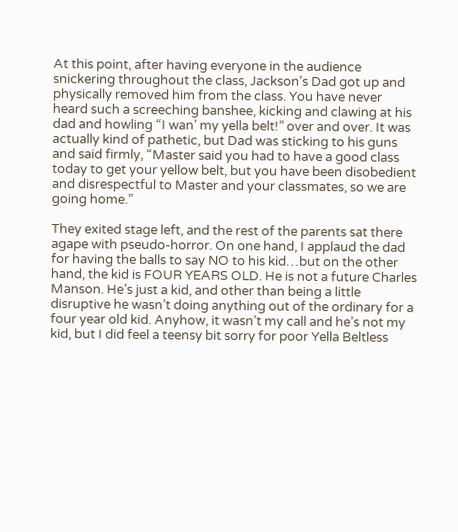At this point, after having everyone in the audience snickering throughout the class, Jackson’s Dad got up and physically removed him from the class. You have never heard such a screeching banshee, kicking and clawing at his dad and howling “I wan’ my yella belt!” over and over. It was actually kind of pathetic, but Dad was sticking to his guns and said firmly, “Master said you had to have a good class today to get your yellow belt, but you have been disobedient and disrespectful to Master and your classmates, so we are going home.”

They exited stage left, and the rest of the parents sat there agape with pseudo-horror. On one hand, I applaud the dad for having the balls to say NO to his kid…but on the other hand, the kid is FOUR YEARS OLD. He is not a future Charles Manson. He’s just a kid, and other than being a little disruptive he wasn’t doing anything out of the ordinary for a four year old kid. Anyhow, it wasn’t my call and he’s not my kid, but I did feel a teensy bit sorry for poor Yella Beltless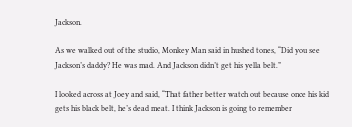Jackson.

As we walked out of the studio, Monkey Man said in hushed tones, “Did you see Jackson’s daddy? He was mad. And Jackson didn’t get his yella belt.”

I looked across at Joey and said, “That father better watch out because once his kid gets his black belt, he’s dead meat. I think Jackson is going to remember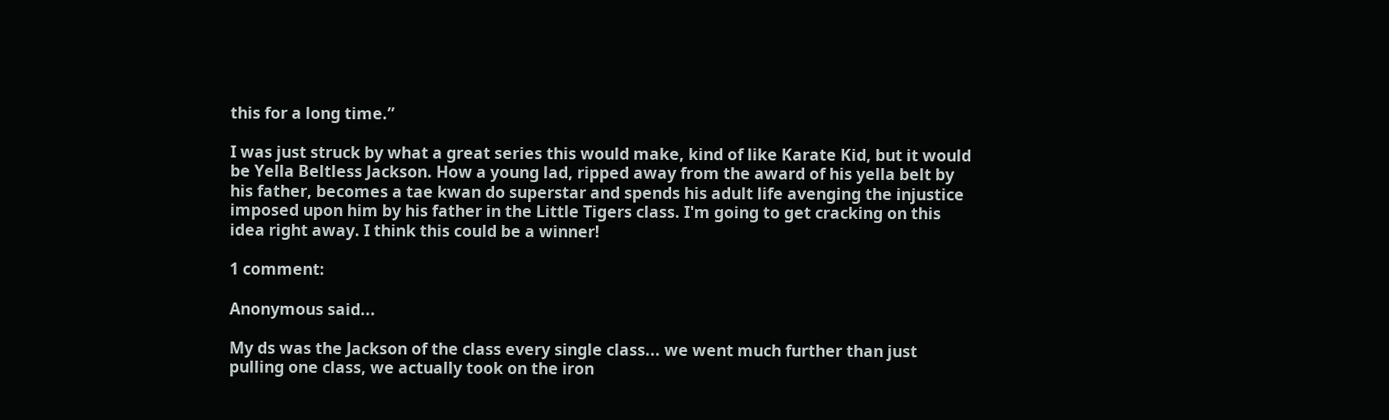this for a long time.”

I was just struck by what a great series this would make, kind of like Karate Kid, but it would be Yella Beltless Jackson. How a young lad, ripped away from the award of his yella belt by his father, becomes a tae kwan do superstar and spends his adult life avenging the injustice imposed upon him by his father in the Little Tigers class. I'm going to get cracking on this idea right away. I think this could be a winner!

1 comment:

Anonymous said...

My ds was the Jackson of the class every single class... we went much further than just pulling one class, we actually took on the iron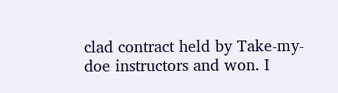clad contract held by Take-my-doe instructors and won. I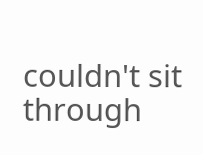couldn't sit through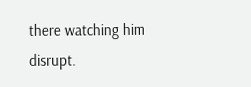there watching him disrupt.